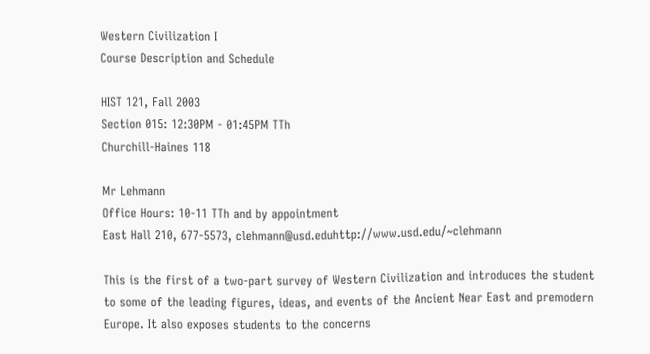Western Civilization I
Course Description and Schedule

HIST 121, Fall 2003
Section 015: 12:30PM - 01:45PM TTh
Churchill-Haines 118

Mr Lehmann
Office Hours: 10-11 TTh and by appointment
East Hall 210, 677-5573, clehmann@usd.eduhttp://www.usd.edu/~clehmann

This is the first of a two-part survey of Western Civilization and introduces the student to some of the leading figures, ideas, and events of the Ancient Near East and premodern Europe. It also exposes students to the concerns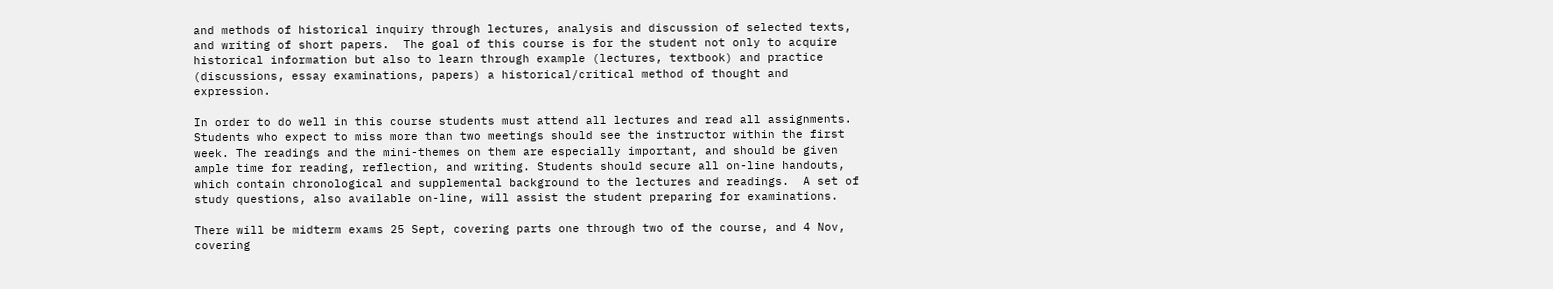and methods of historical inquiry through lectures, analysis and discussion of selected texts, and writing of short papers.  The goal of this course is for the student not only to acquire historical information but also to learn through example (lectures, textbook) and practice (discussions, essay examinations, papers) a historical/critical method of thought and expression.

In order to do well in this course students must attend all lectures and read all assignments. Students who expect to miss more than two meetings should see the instructor within the first week. The readings and the mini-themes on them are especially important, and should be given ample time for reading, reflection, and writing. Students should secure all on-line handouts, which contain chronological and supplemental background to the lectures and readings.  A set of study questions, also available on-line, will assist the student preparing for examinations.

There will be midterm exams 25 Sept, covering parts one through two of the course, and 4 Nov, covering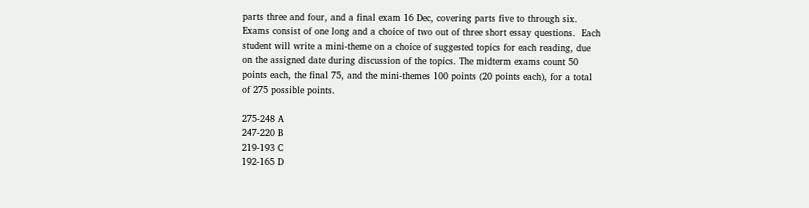parts three and four, and a final exam 16 Dec, covering parts five to through six. Exams consist of one long and a choice of two out of three short essay questions.  Each student will write a mini-theme on a choice of suggested topics for each reading, due on the assigned date during discussion of the topics. The midterm exams count 50 points each, the final 75, and the mini-themes 100 points (20 points each), for a total of 275 possible points.

275-248 A
247-220 B
219-193 C
192-165 D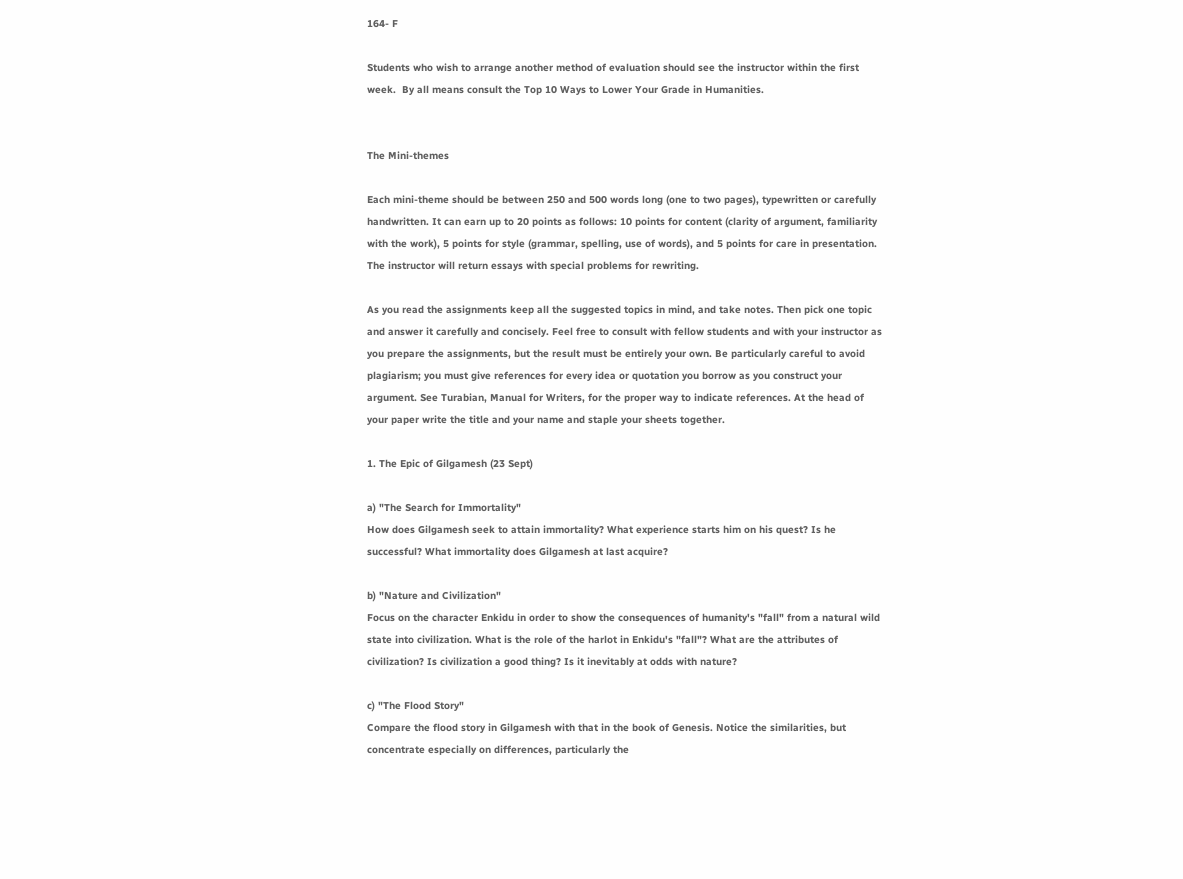164- F

Students who wish to arrange another method of evaluation should see the instructor within the first week.  By all means consult the Top 10 Ways to Lower Your Grade in Humanities.


The Mini-themes

Each mini-theme should be between 250 and 500 words long (one to two pages), typewritten or carefully handwritten. It can earn up to 20 points as follows: 10 points for content (clarity of argument, familiarity with the work), 5 points for style (grammar, spelling, use of words), and 5 points for care in presentation.  The instructor will return essays with special problems for rewriting.

As you read the assignments keep all the suggested topics in mind, and take notes. Then pick one topic and answer it carefully and concisely. Feel free to consult with fellow students and with your instructor as you prepare the assignments, but the result must be entirely your own. Be particularly careful to avoid plagiarism; you must give references for every idea or quotation you borrow as you construct your argument. See Turabian, Manual for Writers, for the proper way to indicate references. At the head of your paper write the title and your name and staple your sheets together.

1. The Epic of Gilgamesh (23 Sept)

a) "The Search for Immortality"
How does Gilgamesh seek to attain immortality? What experience starts him on his quest? Is he successful? What immortality does Gilgamesh at last acquire?

b) "Nature and Civilization"
Focus on the character Enkidu in order to show the consequences of humanity's "fall" from a natural wild state into civilization. What is the role of the harlot in Enkidu's "fall"? What are the attributes of civilization? Is civilization a good thing? Is it inevitably at odds with nature?

c) "The Flood Story"
Compare the flood story in Gilgamesh with that in the book of Genesis. Notice the similarities, but concentrate especially on differences, particularly the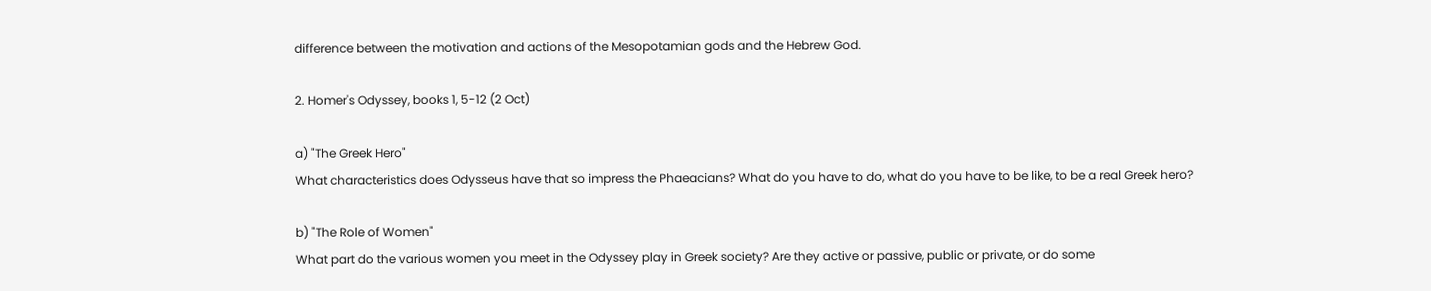difference between the motivation and actions of the Mesopotamian gods and the Hebrew God.

2. Homer's Odyssey, books 1, 5-12 (2 Oct)

a) "The Greek Hero"
What characteristics does Odysseus have that so impress the Phaeacians? What do you have to do, what do you have to be like, to be a real Greek hero?

b) "The Role of Women"
What part do the various women you meet in the Odyssey play in Greek society? Are they active or passive, public or private, or do some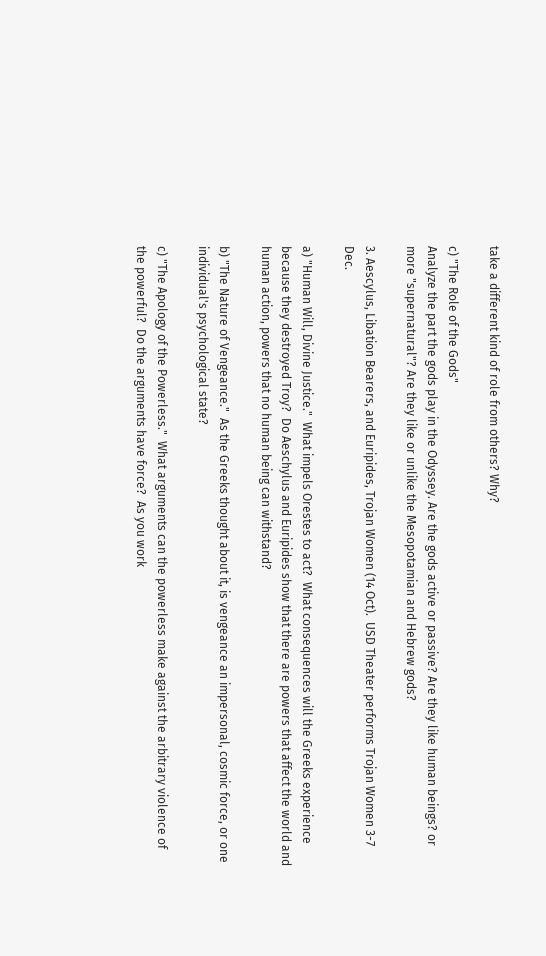take a different kind of role from others? Why?

c) "The Role of the Gods"
Analyze the part the gods play in the Odyssey. Are the gods active or passive? Are they like human beings? or more "supernatural"? Are they like or unlike the Mesopotamian and Hebrew gods?

3. Aescylus, Libation Bearers, and Euripides, Trojan Women (14 Oct).  USD Theater performs Trojan Women 3-7 Dec.

a) "Human Will, Divine Justice."  What impels Orestes to act?  What consequences will the Greeks experience because they destroyed Troy?  Do Aeschylus and Euripides show that there are powers that affect the world and human action, powers that no human being can withstand?

b) "The Nature of Vengeance."  As the Greeks thought about it, is vengeance an impersonal, cosmic force, or one individual's psychological state?

c) "The Apology of the Powerless."  What arguments can the powerless make against the arbitrary violence of the powerful?  Do the arguments have force?  As you work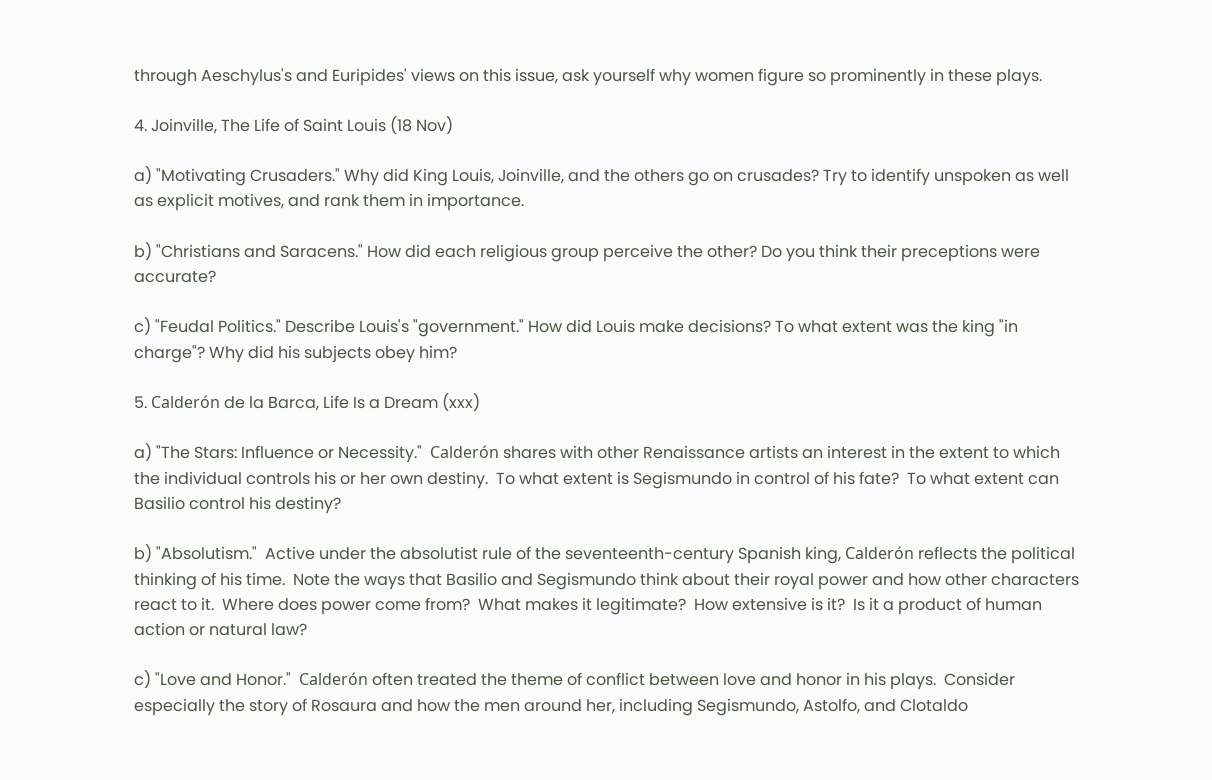through Aeschylus's and Euripides' views on this issue, ask yourself why women figure so prominently in these plays.

4. Joinville, The Life of Saint Louis (18 Nov)

a) "Motivating Crusaders." Why did King Louis, Joinville, and the others go on crusades? Try to identify unspoken as well as explicit motives, and rank them in importance.

b) "Christians and Saracens." How did each religious group perceive the other? Do you think their preceptions were accurate?

c) "Feudal Politics." Describe Louis's "government." How did Louis make decisions? To what extent was the king "in charge"? Why did his subjects obey him?

5. Calderón de la Barca, Life Is a Dream (xxx)

a) "The Stars: Influence or Necessity."  Calderón shares with other Renaissance artists an interest in the extent to which the individual controls his or her own destiny.  To what extent is Segismundo in control of his fate?  To what extent can Basilio control his destiny?

b) "Absolutism."  Active under the absolutist rule of the seventeenth-century Spanish king, Calderón reflects the political thinking of his time.  Note the ways that Basilio and Segismundo think about their royal power and how other characters react to it.  Where does power come from?  What makes it legitimate?  How extensive is it?  Is it a product of human action or natural law?

c) "Love and Honor."  Calderón often treated the theme of conflict between love and honor in his plays.  Consider especially the story of Rosaura and how the men around her, including Segismundo, Astolfo, and Clotaldo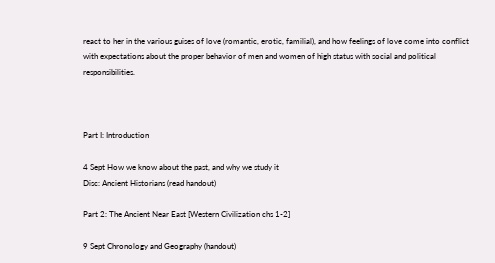react to her in the various guises of love (romantic, erotic, familial), and how feelings of love come into conflict with expectations about the proper behavior of men and women of high status with social and political responsibilities.



Part I: Introduction

4 Sept How we know about the past, and why we study it
Disc: Ancient Historians (read handout)

Part 2: The Ancient Near East [Western Civilization chs 1-2]

9 Sept Chronology and Geography (handout)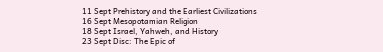11 Sept Prehistory and the Earliest Civilizations
16 Sept Mesopotamian Religion
18 Sept Israel, Yahweh, and History
23 Sept Disc: The Epic of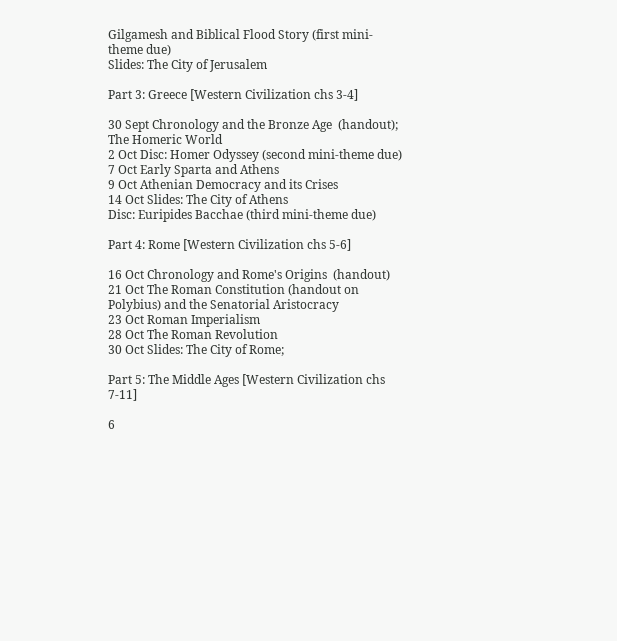Gilgamesh and Biblical Flood Story (first mini-theme due)
Slides: The City of Jerusalem

Part 3: Greece [Western Civilization chs 3-4]

30 Sept Chronology and the Bronze Age  (handout); The Homeric World
2 Oct Disc: Homer Odyssey (second mini-theme due)
7 Oct Early Sparta and Athens
9 Oct Athenian Democracy and its Crises
14 Oct Slides: The City of Athens
Disc: Euripides Bacchae (third mini-theme due)

Part 4: Rome [Western Civilization chs 5-6]

16 Oct Chronology and Rome's Origins  (handout)
21 Oct The Roman Constitution (handout on Polybius) and the Senatorial Aristocracy
23 Oct Roman Imperialism
28 Oct The Roman Revolution
30 Oct Slides: The City of Rome;

Part 5: The Middle Ages [Western Civilization chs 7-11]

6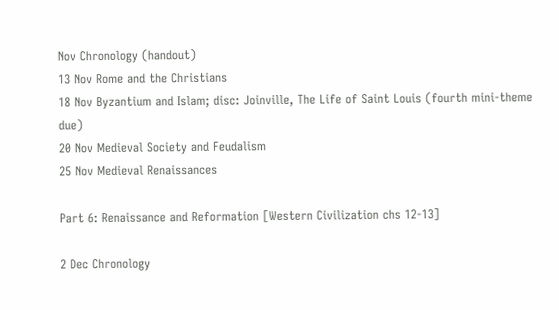Nov Chronology (handout)
13 Nov Rome and the Christians
18 Nov Byzantium and Islam; disc: Joinville, The Life of Saint Louis (fourth mini-theme due)
20 Nov Medieval Society and Feudalism
25 Nov Medieval Renaissances

Part 6: Renaissance and Reformation [Western Civilization chs 12-13]

2 Dec Chronology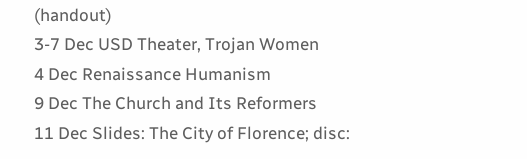(handout)
3-7 Dec USD Theater, Trojan Women
4 Dec Renaissance Humanism
9 Dec The Church and Its Reformers
11 Dec Slides: The City of Florence; disc: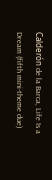Calderón de la Barca, Life Is a Dream (fifth mini-theme due)